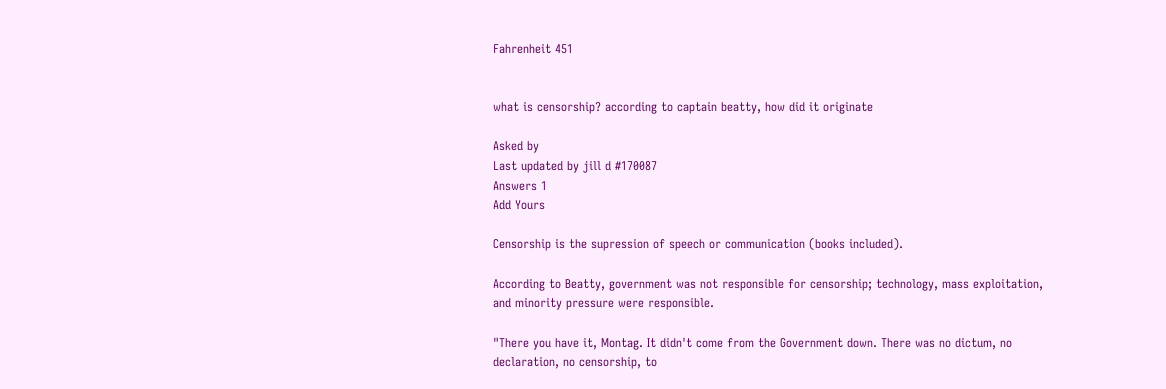Fahrenheit 451


what is censorship? according to captain beatty, how did it originate

Asked by
Last updated by jill d #170087
Answers 1
Add Yours

Censorship is the supression of speech or communication (books included).

According to Beatty, government was not responsible for censorship; technology, mass exploitation, and minority pressure were responsible.

"There you have it, Montag. It didn't come from the Government down. There was no dictum, no declaration, no censorship, to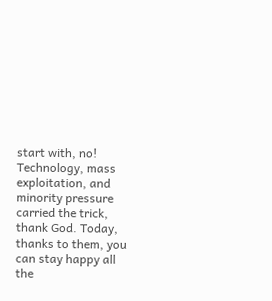start with, no! Technology, mass exploitation, and minority pressure carried the trick, thank God. Today, thanks to them, you can stay happy all the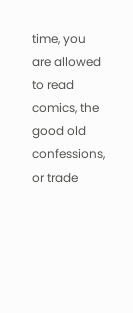time, you are allowed to read comics, the good old confessions, or trade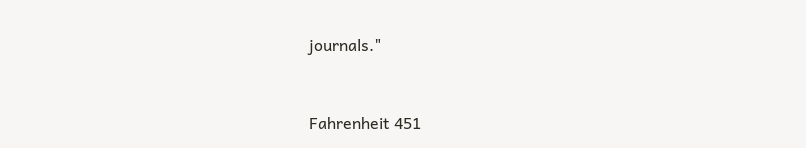journals."


Fahrenheit 451